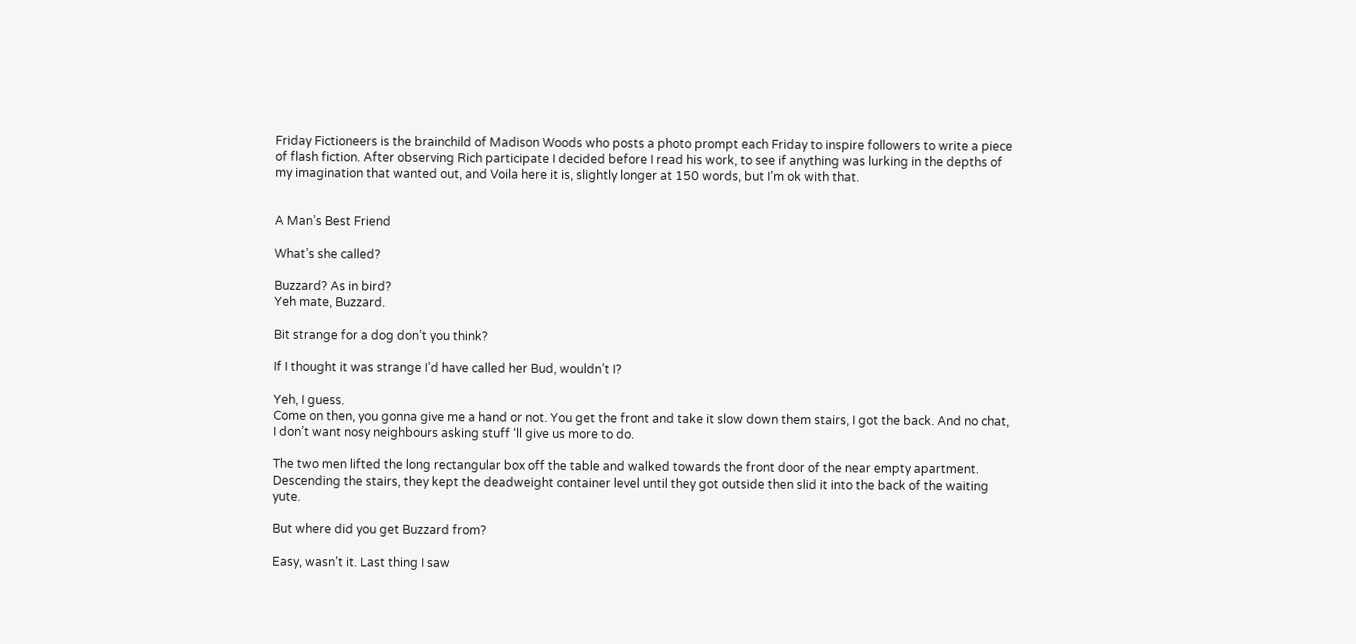Friday Fictioneers is the brainchild of Madison Woods who posts a photo prompt each Friday to inspire followers to write a piece of flash fiction. After observing Rich participate I decided before I read his work, to see if anything was lurking in the depths of my imagination that wanted out, and Voila here it is, slightly longer at 150 words, but I’m ok with that.


A Man’s Best Friend

What’s she called?

Buzzard? As in bird?
Yeh mate, Buzzard.

Bit strange for a dog don’t you think?

If I thought it was strange I’d have called her Bud, wouldn’t I?

Yeh, I guess.
Come on then, you gonna give me a hand or not. You get the front and take it slow down them stairs, I got the back. And no chat, I don’t want nosy neighbours asking stuff ‘ll give us more to do.

The two men lifted the long rectangular box off the table and walked towards the front door of the near empty apartment. Descending the stairs, they kept the deadweight container level until they got outside then slid it into the back of the waiting yute.

But where did you get Buzzard from?

Easy, wasn’t it. Last thing I saw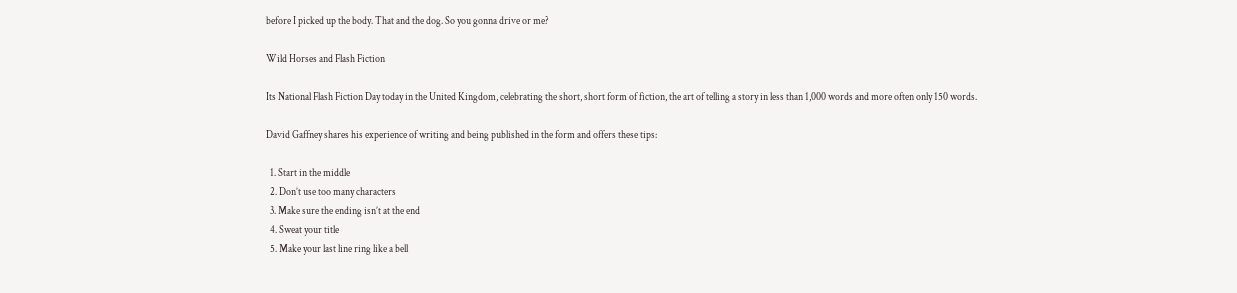before I picked up the body. That and the dog. So you gonna drive or me?

Wild Horses and Flash Fiction

Its National Flash Fiction Day today in the United Kingdom, celebrating the short, short form of fiction, the art of telling a story in less than 1,000 words and more often only 150 words.

David Gaffney shares his experience of writing and being published in the form and offers these tips:

  1. Start in the middle
  2. Don’t use too many characters
  3. Make sure the ending isn’t at the end
  4. Sweat your title
  5. Make your last line ring like a bell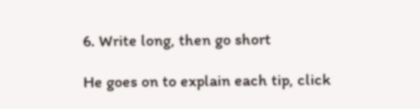6. Write long, then go short

He goes on to explain each tip, click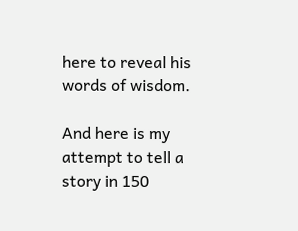here to reveal his words of wisdom.

And here is my attempt to tell a story in 150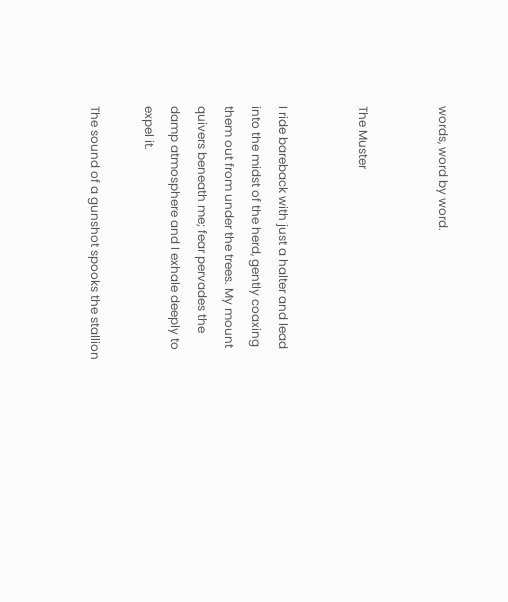words, word by word.


The Muster


I ride bareback with just a halter and lead into the midst of the herd, gently coaxing them out from under the trees. My mount quivers beneath me; fear pervades the damp atmosphere and I exhale deeply to expel it.

The sound of a gunshot spooks the stallion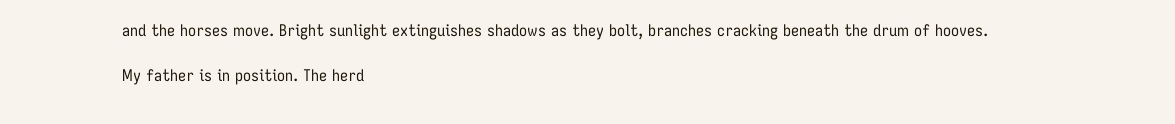and the horses move. Bright sunlight extinguishes shadows as they bolt, branches cracking beneath the drum of hooves.

My father is in position. The herd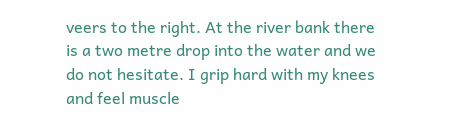veers to the right. At the river bank there is a two metre drop into the water and we do not hesitate. I grip hard with my knees and feel muscle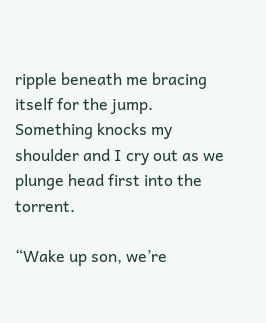ripple beneath me bracing itself for the jump. Something knocks my shoulder and I cry out as we plunge head first into the torrent.

“Wake up son, we’re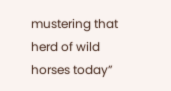mustering that herd of wild horses today”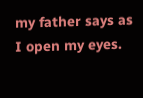my father says as I open my eyes.